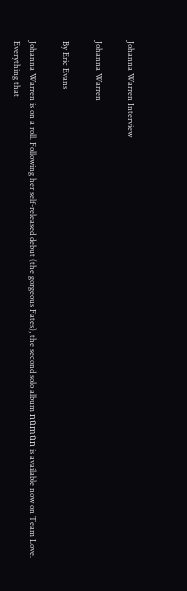Johanna Warren Interview

Johanna Warren

By Eric Evans

Johanna Warren is on a roll. Following her self-released debut (the gorgeous Fates), the second solo album nūmūn is available now on Team Love. Everything that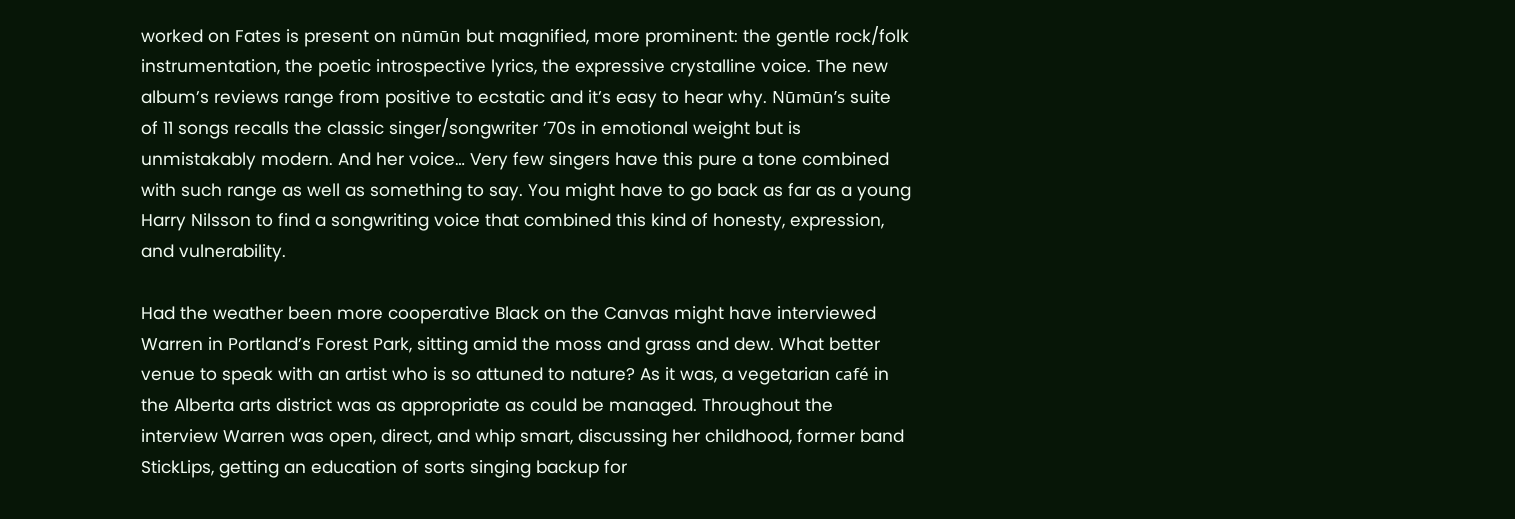worked on Fates is present on nūmūn but magnified, more prominent: the gentle rock/folk instrumentation, the poetic introspective lyrics, the expressive crystalline voice. The new album’s reviews range from positive to ecstatic and it’s easy to hear why. Nūmūn’s suite of 11 songs recalls the classic singer/songwriter ’70s in emotional weight but is unmistakably modern. And her voice… Very few singers have this pure a tone combined with such range as well as something to say. You might have to go back as far as a young Harry Nilsson to find a songwriting voice that combined this kind of honesty, expression, and vulnerability.

Had the weather been more cooperative Black on the Canvas might have interviewed Warren in Portland’s Forest Park, sitting amid the moss and grass and dew. What better venue to speak with an artist who is so attuned to nature? As it was, a vegetarian café in the Alberta arts district was as appropriate as could be managed. Throughout the interview Warren was open, direct, and whip smart, discussing her childhood, former band StickLips, getting an education of sorts singing backup for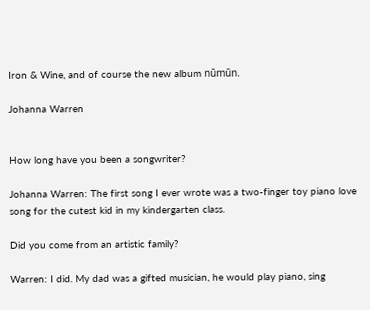Iron & Wine, and of course the new album nūmūn.

Johanna Warren


How long have you been a songwriter?

Johanna Warren: The first song I ever wrote was a two-finger toy piano love song for the cutest kid in my kindergarten class.

Did you come from an artistic family?

Warren: I did. My dad was a gifted musician, he would play piano, sing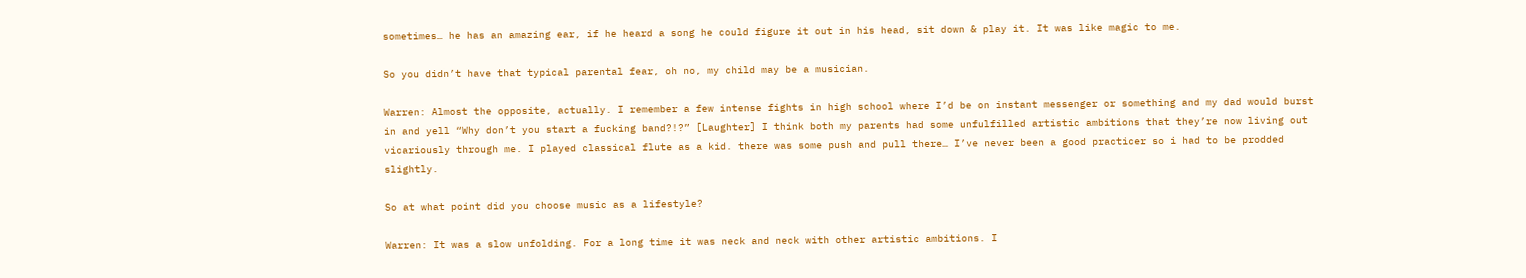sometimes… he has an amazing ear, if he heard a song he could figure it out in his head, sit down & play it. It was like magic to me.

So you didn’t have that typical parental fear, oh no, my child may be a musician.

Warren: Almost the opposite, actually. I remember a few intense fights in high school where I’d be on instant messenger or something and my dad would burst in and yell “Why don’t you start a fucking band?!?” [Laughter] I think both my parents had some unfulfilled artistic ambitions that they’re now living out vicariously through me. I played classical flute as a kid. there was some push and pull there… I’ve never been a good practicer so i had to be prodded slightly.

So at what point did you choose music as a lifestyle?

Warren: It was a slow unfolding. For a long time it was neck and neck with other artistic ambitions. I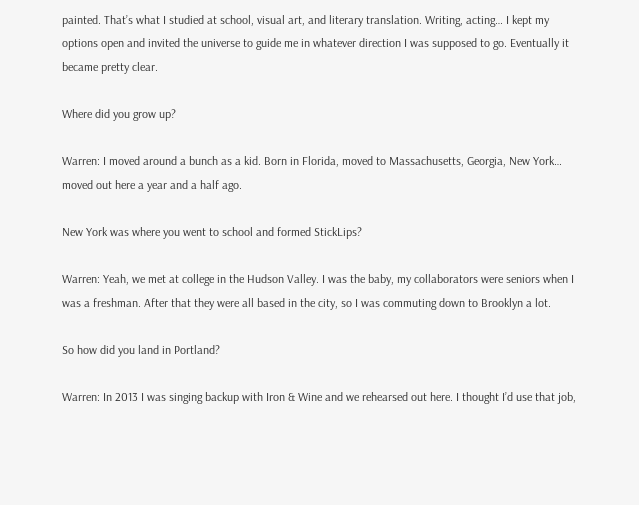painted. That’s what I studied at school, visual art, and literary translation. Writing, acting… I kept my options open and invited the universe to guide me in whatever direction I was supposed to go. Eventually it became pretty clear.

Where did you grow up?

Warren: I moved around a bunch as a kid. Born in Florida, moved to Massachusetts, Georgia, New York… moved out here a year and a half ago.

New York was where you went to school and formed StickLips?

Warren: Yeah, we met at college in the Hudson Valley. I was the baby, my collaborators were seniors when I was a freshman. After that they were all based in the city, so I was commuting down to Brooklyn a lot.

So how did you land in Portland?

Warren: In 2013 I was singing backup with Iron & Wine and we rehearsed out here. I thought I’d use that job,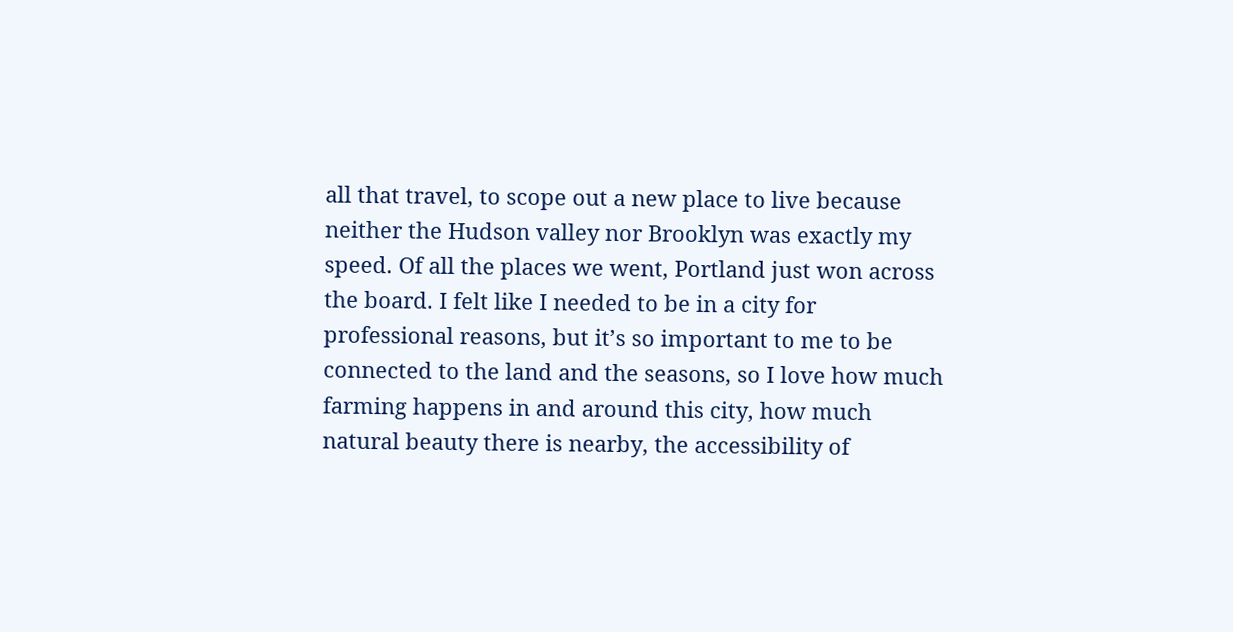all that travel, to scope out a new place to live because neither the Hudson valley nor Brooklyn was exactly my speed. Of all the places we went, Portland just won across the board. I felt like I needed to be in a city for professional reasons, but it’s so important to me to be connected to the land and the seasons, so I love how much farming happens in and around this city, how much natural beauty there is nearby, the accessibility of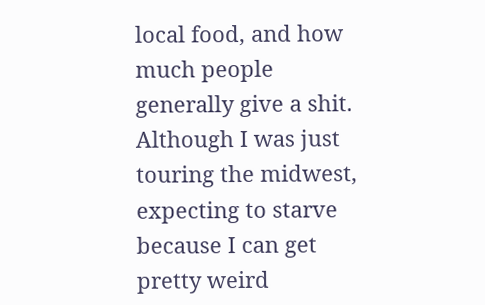local food, and how much people generally give a shit. Although I was just touring the midwest, expecting to starve because I can get pretty weird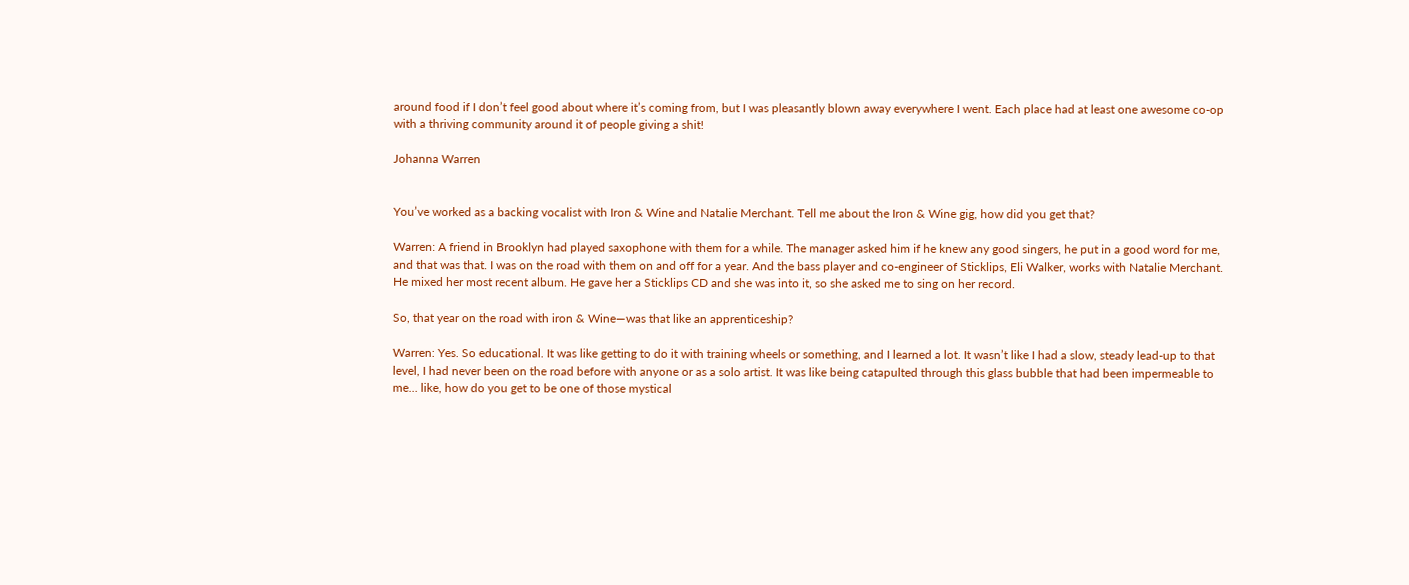around food if I don’t feel good about where it’s coming from, but I was pleasantly blown away everywhere I went. Each place had at least one awesome co-op with a thriving community around it of people giving a shit!

Johanna Warren


You’ve worked as a backing vocalist with Iron & Wine and Natalie Merchant. Tell me about the Iron & Wine gig, how did you get that?

Warren: A friend in Brooklyn had played saxophone with them for a while. The manager asked him if he knew any good singers, he put in a good word for me, and that was that. I was on the road with them on and off for a year. And the bass player and co-engineer of Sticklips, Eli Walker, works with Natalie Merchant. He mixed her most recent album. He gave her a Sticklips CD and she was into it, so she asked me to sing on her record.

So, that year on the road with iron & Wine—was that like an apprenticeship?

Warren: Yes. So educational. It was like getting to do it with training wheels or something, and I learned a lot. It wasn’t like I had a slow, steady lead-up to that level, I had never been on the road before with anyone or as a solo artist. It was like being catapulted through this glass bubble that had been impermeable to me… like, how do you get to be one of those mystical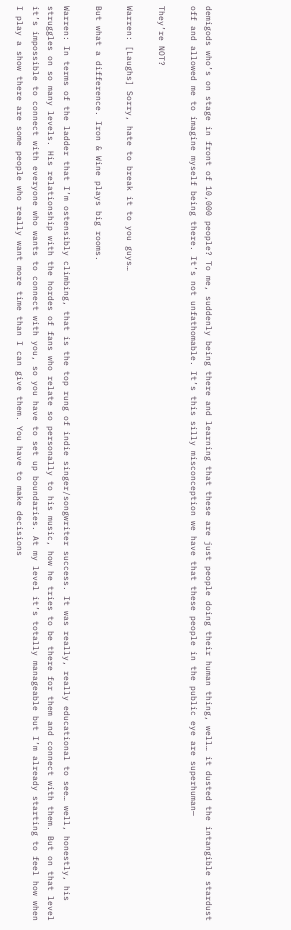demigods who’s on stage in front of 10,000 people? To me, suddenly being there and learning that these are just people doing their human thing, well… it dusted the intangible stardust off and allowed me to imagine myself being there. It’s not unfathomable. It’s this silly misconception we have that these people in the public eye are superhuman—

They’re NOT?

Warren: [Laughs] Sorry, hate to break it to you guys…

But what a difference. Iron & Wine plays big rooms.

Warren: In terms of the ladder that I’m ostensibly climbing, that is the top rung of indie singer/songwriter success. It was really, really educational to see… well, honestly, his struggles on so many levels. His relationship with the hordes of fans who relate so personally to his music, how he tries to be there for them and connect with them. But on that level it’s impossible to connect with everyone who wants to connect with you, so you have to set up boundaries. At my level it’s totally manageable but I’m already starting to feel how when I play a show there are some people who really want more time than I can give them. You have to make decisions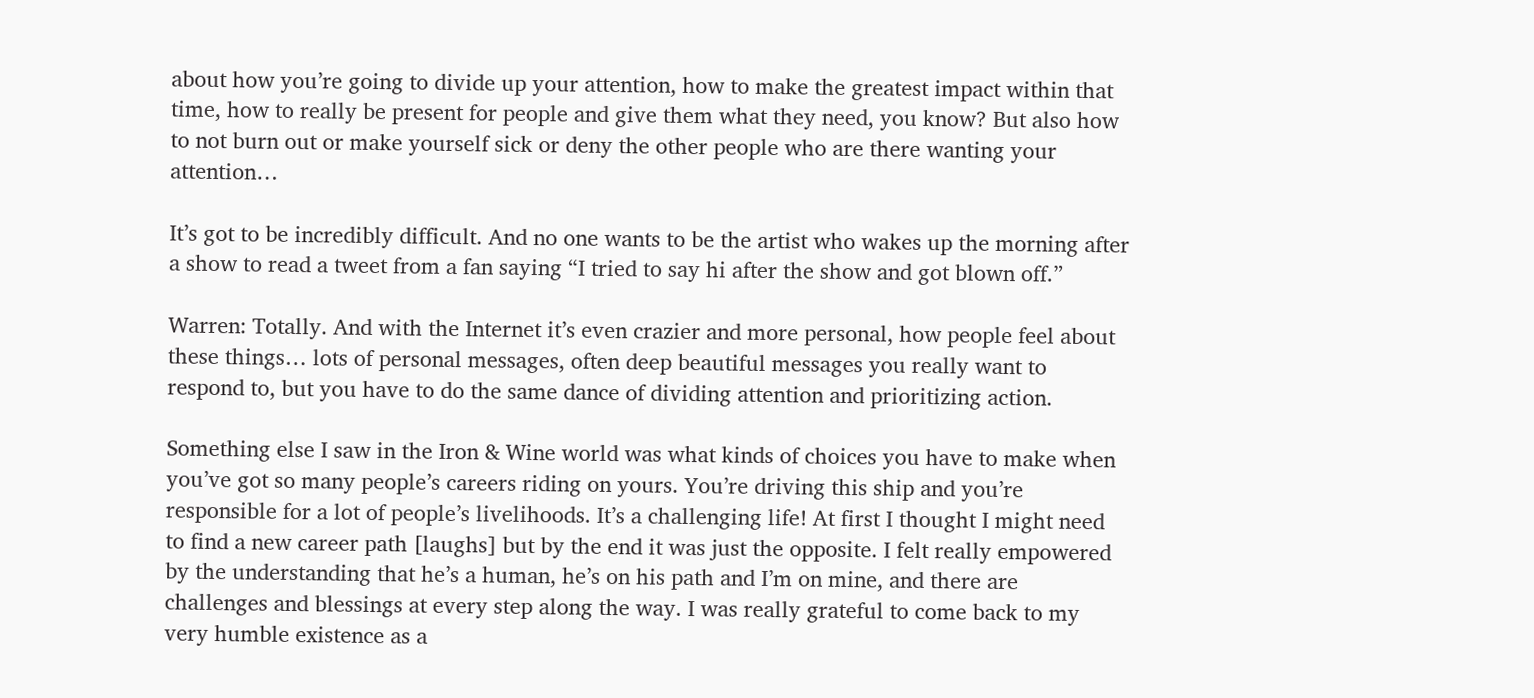about how you’re going to divide up your attention, how to make the greatest impact within that time, how to really be present for people and give them what they need, you know? But also how to not burn out or make yourself sick or deny the other people who are there wanting your attention…

It’s got to be incredibly difficult. And no one wants to be the artist who wakes up the morning after a show to read a tweet from a fan saying “I tried to say hi after the show and got blown off.”

Warren: Totally. And with the Internet it’s even crazier and more personal, how people feel about these things… lots of personal messages, often deep beautiful messages you really want to respond to, but you have to do the same dance of dividing attention and prioritizing action.

Something else I saw in the Iron & Wine world was what kinds of choices you have to make when you’ve got so many people’s careers riding on yours. You’re driving this ship and you’re responsible for a lot of people’s livelihoods. It’s a challenging life! At first I thought I might need to find a new career path [laughs] but by the end it was just the opposite. I felt really empowered by the understanding that he’s a human, he’s on his path and I’m on mine, and there are challenges and blessings at every step along the way. I was really grateful to come back to my very humble existence as a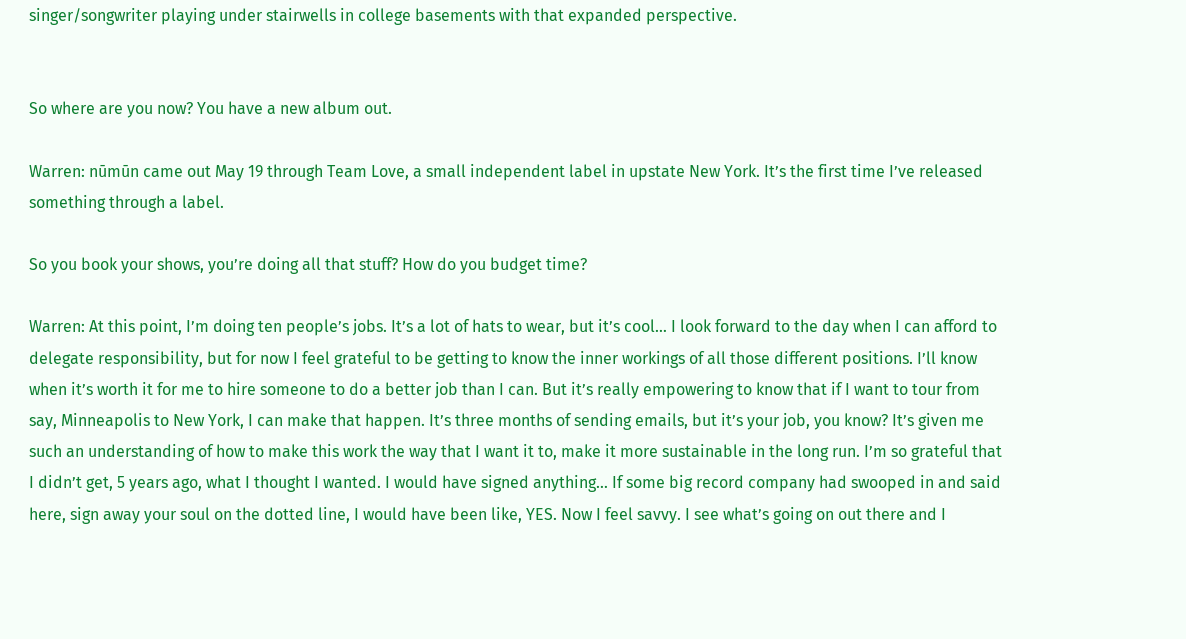singer/songwriter playing under stairwells in college basements with that expanded perspective.


So where are you now? You have a new album out.

Warren: nūmūn came out May 19 through Team Love, a small independent label in upstate New York. It’s the first time I’ve released something through a label.

So you book your shows, you’re doing all that stuff? How do you budget time?

Warren: At this point, I’m doing ten people’s jobs. It’s a lot of hats to wear, but it’s cool… I look forward to the day when I can afford to delegate responsibility, but for now I feel grateful to be getting to know the inner workings of all those different positions. I’ll know when it’s worth it for me to hire someone to do a better job than I can. But it’s really empowering to know that if I want to tour from say, Minneapolis to New York, I can make that happen. It’s three months of sending emails, but it’s your job, you know? It’s given me such an understanding of how to make this work the way that I want it to, make it more sustainable in the long run. I’m so grateful that I didn’t get, 5 years ago, what I thought I wanted. I would have signed anything… If some big record company had swooped in and said here, sign away your soul on the dotted line, I would have been like, YES. Now I feel savvy. I see what’s going on out there and I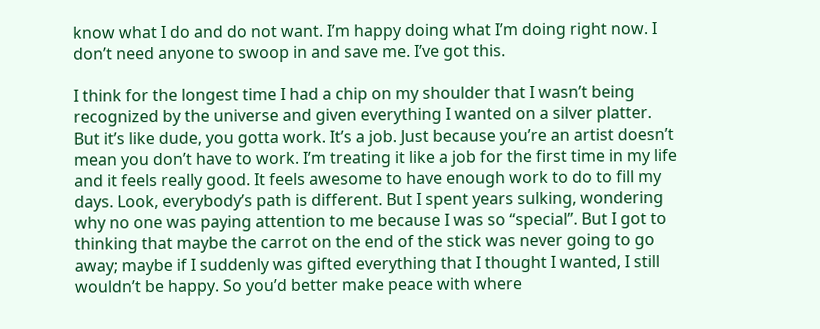know what I do and do not want. I’m happy doing what I’m doing right now. I don’t need anyone to swoop in and save me. I’ve got this.

I think for the longest time I had a chip on my shoulder that I wasn’t being recognized by the universe and given everything I wanted on a silver platter. But it’s like dude, you gotta work. It’s a job. Just because you’re an artist doesn’t mean you don’t have to work. I’m treating it like a job for the first time in my life and it feels really good. It feels awesome to have enough work to do to fill my days. Look, everybody’s path is different. But I spent years sulking, wondering why no one was paying attention to me because I was so “special”. But I got to thinking that maybe the carrot on the end of the stick was never going to go away; maybe if I suddenly was gifted everything that I thought I wanted, I still wouldn’t be happy. So you’d better make peace with where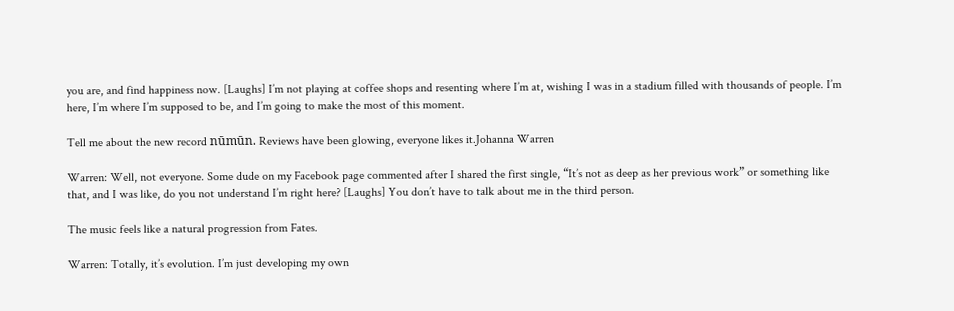you are, and find happiness now. [Laughs] I’m not playing at coffee shops and resenting where I’m at, wishing I was in a stadium filled with thousands of people. I’m here, I’m where I’m supposed to be, and I’m going to make the most of this moment.

Tell me about the new record nūmūn. Reviews have been glowing, everyone likes it.Johanna Warren

Warren: Well, not everyone. Some dude on my Facebook page commented after I shared the first single, “It’s not as deep as her previous work” or something like that, and I was like, do you not understand I’m right here? [Laughs] You don’t have to talk about me in the third person.

The music feels like a natural progression from Fates.

Warren: Totally, it’s evolution. I’m just developing my own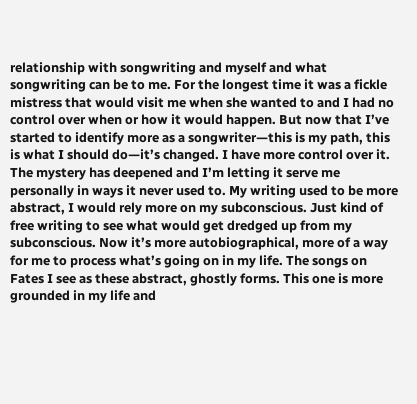relationship with songwriting and myself and what songwriting can be to me. For the longest time it was a fickle mistress that would visit me when she wanted to and I had no control over when or how it would happen. But now that I’ve started to identify more as a songwriter—this is my path, this is what I should do—it’s changed. I have more control over it. The mystery has deepened and I’m letting it serve me personally in ways it never used to. My writing used to be more abstract, I would rely more on my subconscious. Just kind of free writing to see what would get dredged up from my subconscious. Now it’s more autobiographical, more of a way for me to process what’s going on in my life. The songs on Fates I see as these abstract, ghostly forms. This one is more grounded in my life and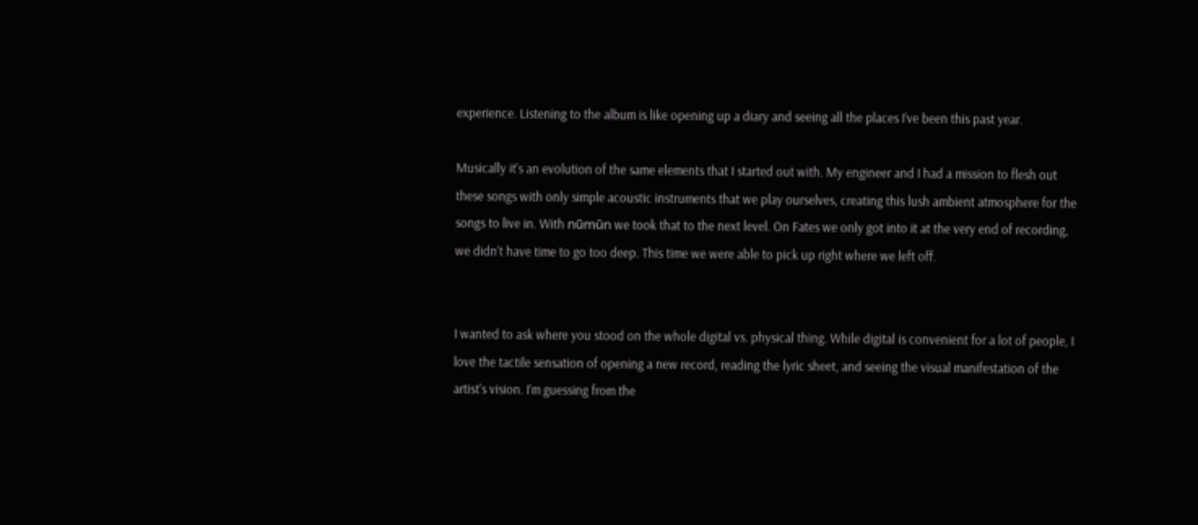experience. Listening to the album is like opening up a diary and seeing all the places I’ve been this past year.

Musically it’s an evolution of the same elements that I started out with. My engineer and I had a mission to flesh out these songs with only simple acoustic instruments that we play ourselves, creating this lush ambient atmosphere for the songs to live in. With nūmūn we took that to the next level. On Fates we only got into it at the very end of recording, we didn’t have time to go too deep. This time we were able to pick up right where we left off.


I wanted to ask where you stood on the whole digital vs. physical thing. While digital is convenient for a lot of people, I love the tactile sensation of opening a new record, reading the lyric sheet, and seeing the visual manifestation of the artist’s vision. I’m guessing from the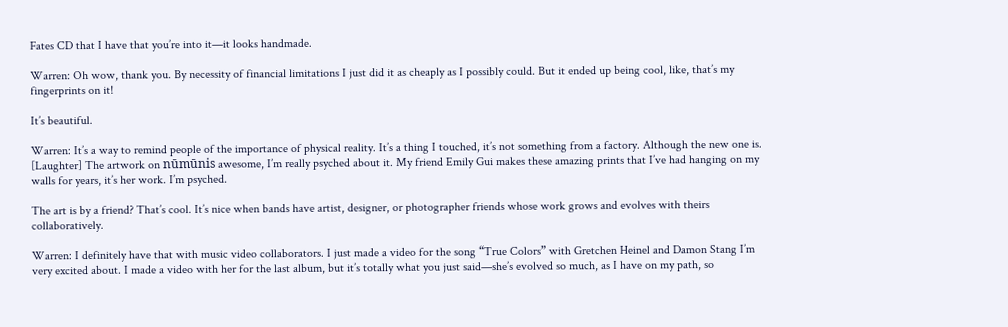Fates CD that I have that you’re into it—it looks handmade.

Warren: Oh wow, thank you. By necessity of financial limitations I just did it as cheaply as I possibly could. But it ended up being cool, like, that’s my fingerprints on it!

It’s beautiful.

Warren: It’s a way to remind people of the importance of physical reality. It’s a thing I touched, it’s not something from a factory. Although the new one is. [Laughter] The artwork on nūmūnis awesome, I’m really psyched about it. My friend Emily Gui makes these amazing prints that I’ve had hanging on my walls for years, it’s her work. I’m psyched.

The art is by a friend? That’s cool. It’s nice when bands have artist, designer, or photographer friends whose work grows and evolves with theirs collaboratively.

Warren: I definitely have that with music video collaborators. I just made a video for the song “True Colors” with Gretchen Heinel and Damon Stang I’m very excited about. I made a video with her for the last album, but it’s totally what you just said—she’s evolved so much, as I have on my path, so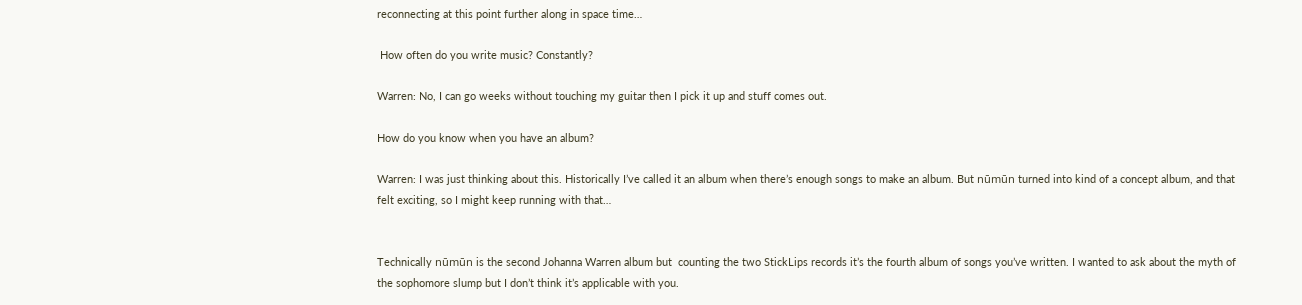reconnecting at this point further along in space time…

 How often do you write music? Constantly?

Warren: No, I can go weeks without touching my guitar then I pick it up and stuff comes out.

How do you know when you have an album?

Warren: I was just thinking about this. Historically I’ve called it an album when there’s enough songs to make an album. But nūmūn turned into kind of a concept album, and that felt exciting, so I might keep running with that…


Technically nūmūn is the second Johanna Warren album but  counting the two StickLips records it’s the fourth album of songs you’ve written. I wanted to ask about the myth of the sophomore slump but I don’t think it’s applicable with you.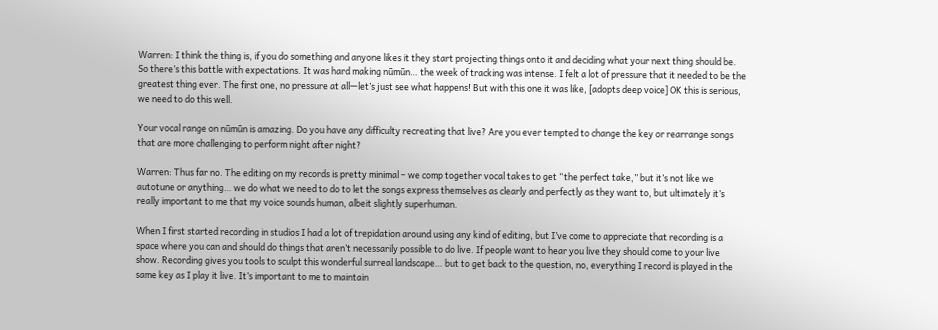Warren: I think the thing is, if you do something and anyone likes it they start projecting things onto it and deciding what your next thing should be. So there’s this battle with expectations. It was hard making nūmūn… the week of tracking was intense. I felt a lot of pressure that it needed to be the greatest thing ever. The first one, no pressure at all—let’s just see what happens! But with this one it was like, [adopts deep voice] OK this is serious, we need to do this well.

Your vocal range on nūmūn is amazing. Do you have any difficulty recreating that live? Are you ever tempted to change the key or rearrange songs that are more challenging to perform night after night?

Warren: Thus far no. The editing on my records is pretty minimal – we comp together vocal takes to get “the perfect take,” but it’s not like we autotune or anything… we do what we need to do to let the songs express themselves as clearly and perfectly as they want to, but ultimately it’s really important to me that my voice sounds human, albeit slightly superhuman.

When I first started recording in studios I had a lot of trepidation around using any kind of editing, but I’ve come to appreciate that recording is a space where you can and should do things that aren’t necessarily possible to do live. If people want to hear you live they should come to your live show. Recording gives you tools to sculpt this wonderful surreal landscape… but to get back to the question, no, everything I record is played in the same key as I play it live. It’s important to me to maintain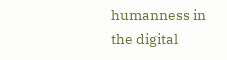humanness in the digital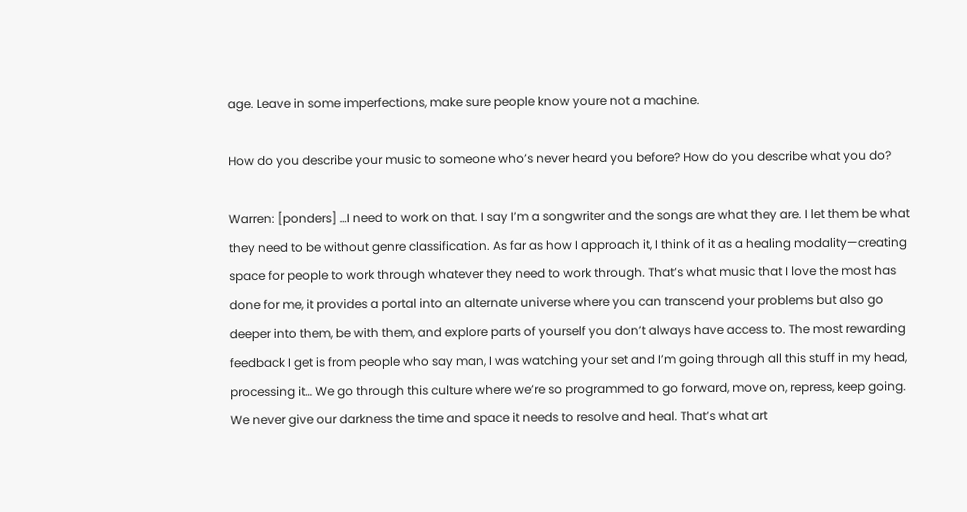age. Leave in some imperfections, make sure people know youre not a machine.

How do you describe your music to someone who’s never heard you before? How do you describe what you do?

Warren: [ponders] …I need to work on that. I say I’m a songwriter and the songs are what they are. I let them be what they need to be without genre classification. As far as how I approach it, I think of it as a healing modality—creating space for people to work through whatever they need to work through. That’s what music that I love the most has done for me, it provides a portal into an alternate universe where you can transcend your problems but also go deeper into them, be with them, and explore parts of yourself you don’t always have access to. The most rewarding feedback I get is from people who say man, I was watching your set and I’m going through all this stuff in my head, processing it… We go through this culture where we’re so programmed to go forward, move on, repress, keep going. We never give our darkness the time and space it needs to resolve and heal. That’s what art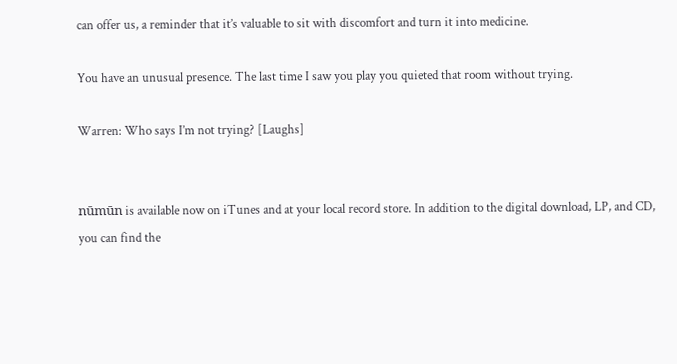can offer us, a reminder that it’s valuable to sit with discomfort and turn it into medicine.

You have an unusual presence. The last time I saw you play you quieted that room without trying.

Warren: Who says I’m not trying? [Laughs]


nūmūn is available now on iTunes and at your local record store. In addition to the digital download, LP, and CD, you can find the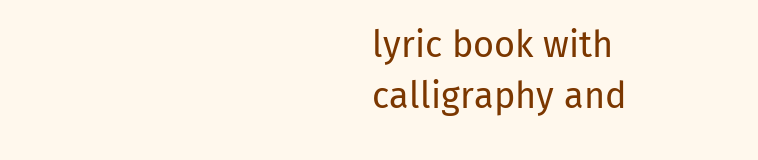lyric book with calligraphy and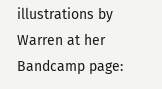illustrations by Warren at her Bandcamp page: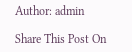Author: admin

Share This Post On